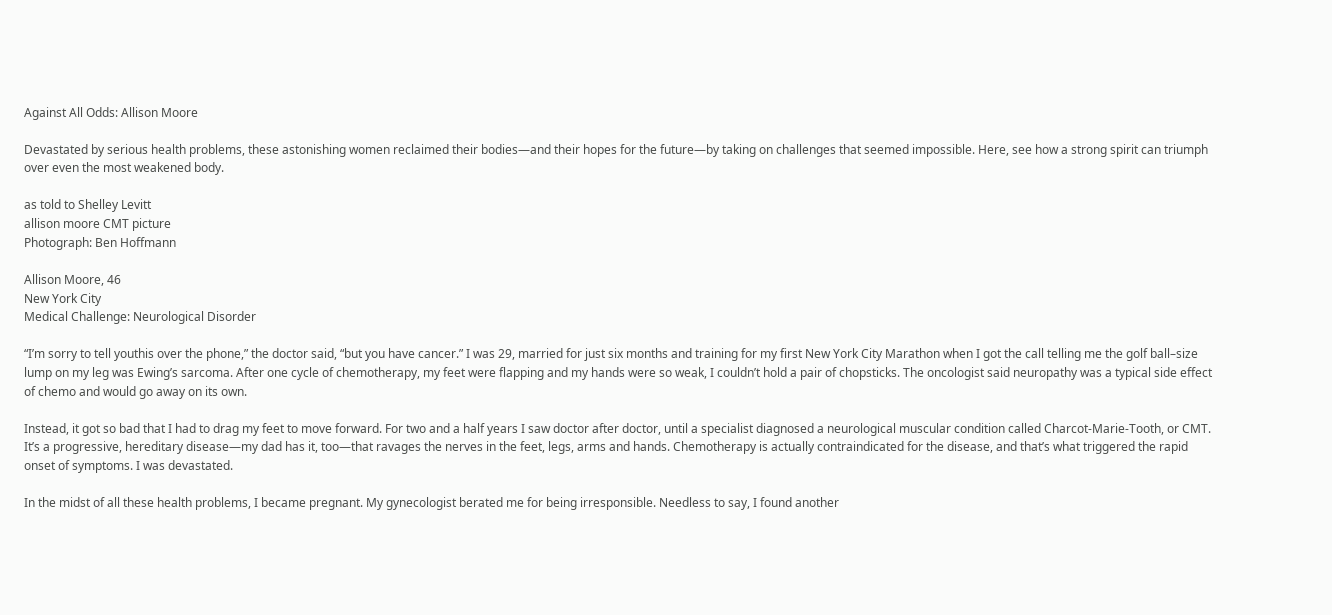Against All Odds: Allison Moore

Devastated by serious health problems, these astonishing women reclaimed their bodies—and their hopes for the future—by taking on challenges that seemed impossible. Here, see how a strong spirit can triumph over even the most weakened body.

as told to Shelley Levitt
allison moore CMT picture
Photograph: Ben Hoffmann

Allison Moore, 46
New York City
Medical Challenge: Neurological Disorder

“I’m sorry to tell youthis over the phone,” the doctor said, “but you have cancer.” I was 29, married for just six months and training for my first New York City Marathon when I got the call telling me the golf ball–size lump on my leg was Ewing’s sarcoma. After one cycle of chemotherapy, my feet were flapping and my hands were so weak, I couldn’t hold a pair of chopsticks. The oncologist said neuropathy was a typical side effect of chemo and would go away on its own.

Instead, it got so bad that I had to drag my feet to move forward. For two and a half years I saw doctor after doctor, until a specialist diagnosed a neurological muscular condition called Charcot-Marie-Tooth, or CMT. It’s a progressive, hereditary disease—my dad has it, too—that ravages the nerves in the feet, legs, arms and hands. Chemotherapy is actually contraindicated for the disease, and that’s what triggered the rapid onset of symptoms. I was devastated.

In the midst of all these health problems, I became pregnant. My gynecologist berated me for being irresponsible. Needless to say, I found another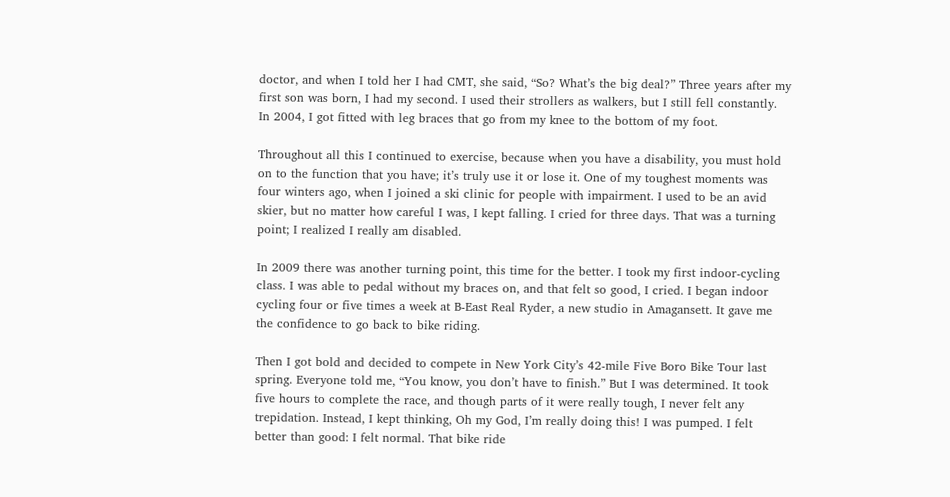doctor, and when I told her I had CMT, she said, “So? What’s the big deal?” Three years after my first son was born, I had my second. I used their strollers as walkers, but I still fell constantly. In 2004, I got fitted with leg braces that go from my knee to the bottom of my foot.

Throughout all this I continued to exercise, because when you have a disability, you must hold on to the function that you have; it’s truly use it or lose it. One of my toughest moments was four winters ago, when I joined a ski clinic for people with impairment. I used to be an avid skier, but no matter how careful I was, I kept falling. I cried for three days. That was a turning point; I realized I really am disabled.

In 2009 there was another turning point, this time for the better. I took my first indoor-cycling class. I was able to pedal without my braces on, and that felt so good, I cried. I began indoor cycling four or five times a week at B-East Real Ryder, a new studio in Amagansett. It gave me the confidence to go back to bike riding.

Then I got bold and decided to compete in New York City’s 42-mile Five Boro Bike Tour last spring. Everyone told me, “You know, you don’t have to finish.” But I was determined. It took five hours to complete the race, and though parts of it were really tough, I never felt any trepidation. Instead, I kept thinking, Oh my God, I’m really doing this! I was pumped. I felt better than good: I felt normal. That bike ride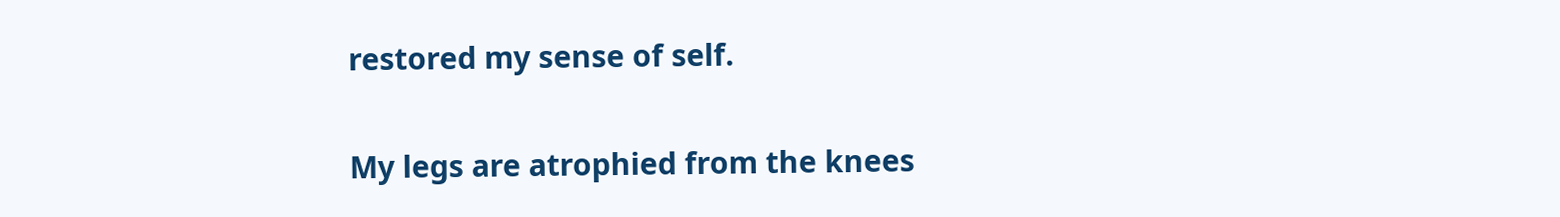restored my sense of self.

My legs are atrophied from the knees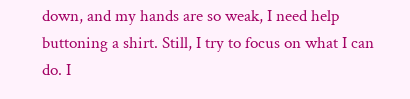down, and my hands are so weak, I need help buttoning a shirt. Still, I try to focus on what I can do. I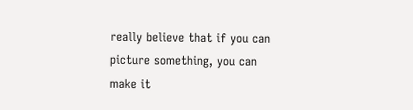really believe that if you can picture something, you can make it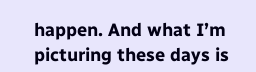happen. And what I’m picturing these days is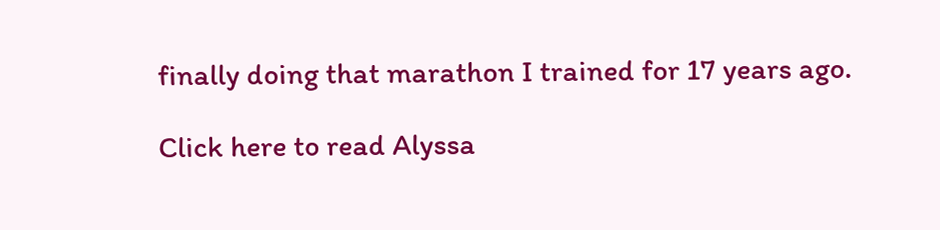finally doing that marathon I trained for 17 years ago.

Click here to read Alyssa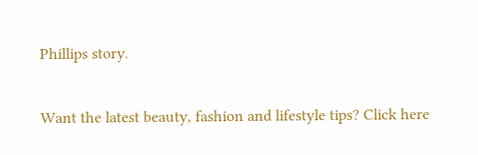Phillips story.

Want the latest beauty, fashion and lifestyle tips? Click here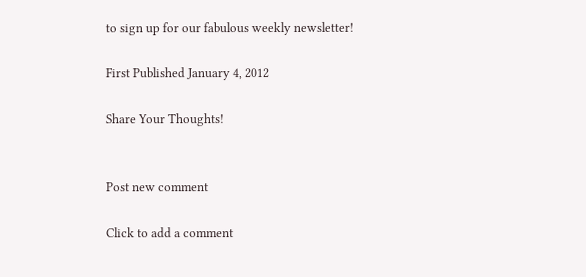to sign up for our fabulous weekly newsletter!

First Published January 4, 2012

Share Your Thoughts!


Post new comment

Click to add a comment